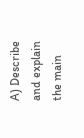A) Describe and explain the main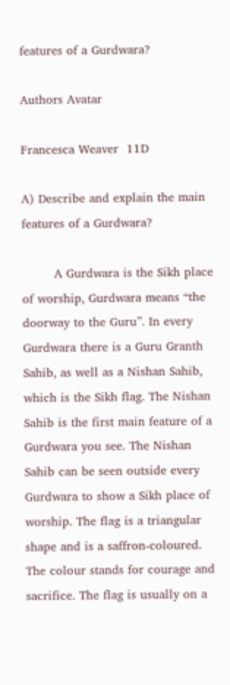features of a Gurdwara?

Authors Avatar

Francesca Weaver  11D

A) Describe and explain the main features of a Gurdwara?

        A Gurdwara is the Sikh place of worship, Gurdwara means “the doorway to the Guru”. In every Gurdwara there is a Guru Granth Sahib, as well as a Nishan Sahib, which is the Sikh flag. The Nishan Sahib is the first main feature of a Gurdwara you see. The Nishan Sahib can be seen outside every Gurdwara to show a Sikh place of worship. The flag is a triangular shape and is a saffron-coloured. The colour stands for courage and sacrifice. The flag is usually on a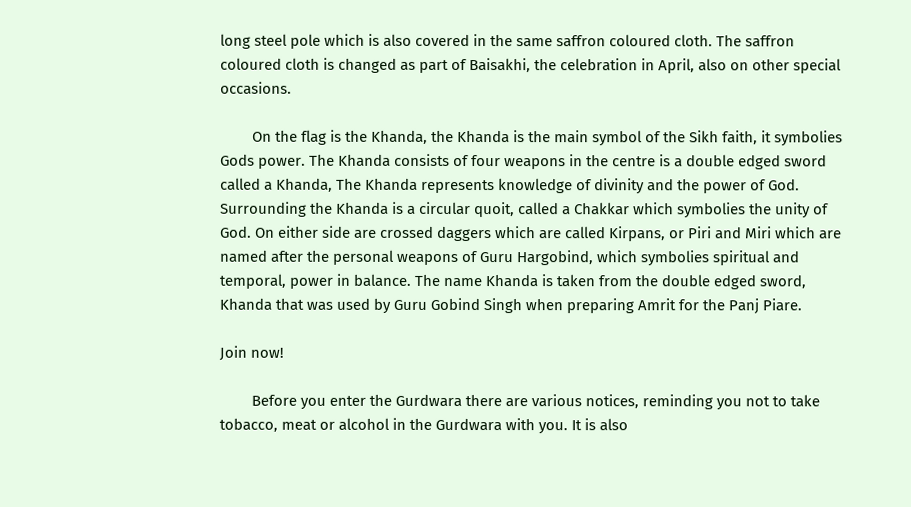long steel pole which is also covered in the same saffron coloured cloth. The saffron coloured cloth is changed as part of Baisakhi, the celebration in April, also on other special occasions.

        On the flag is the Khanda, the Khanda is the main symbol of the Sikh faith, it symbolies Gods power. The Khanda consists of four weapons in the centre is a double edged sword called a Khanda, The Khanda represents knowledge of divinity and the power of God. Surrounding the Khanda is a circular quoit, called a Chakkar which symbolies the unity of God. On either side are crossed daggers which are called Kirpans, or Piri and Miri which are named after the personal weapons of Guru Hargobind, which symbolies spiritual and temporal, power in balance. The name Khanda is taken from the double edged sword, Khanda that was used by Guru Gobind Singh when preparing Amrit for the Panj Piare.

Join now!

        Before you enter the Gurdwara there are various notices, reminding you not to take tobacco, meat or alcohol in the Gurdwara with you. It is also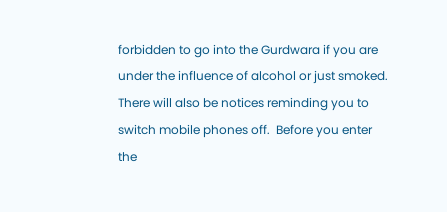forbidden to go into the Gurdwara if you are under the influence of alcohol or just smoked. There will also be notices reminding you to switch mobile phones off.  Before you enter the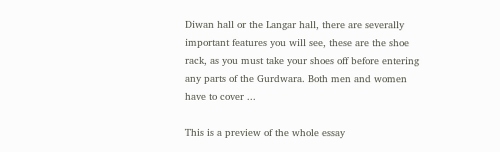Diwan hall or the Langar hall, there are severally important features you will see, these are the shoe rack, as you must take your shoes off before entering any parts of the Gurdwara. Both men and women have to cover ...

This is a preview of the whole essay